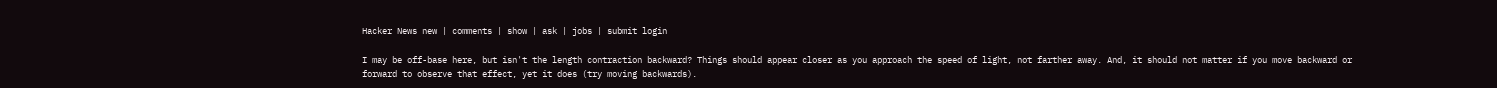Hacker News new | comments | show | ask | jobs | submit login

I may be off-base here, but isn't the length contraction backward? Things should appear closer as you approach the speed of light, not farther away. And, it should not matter if you move backward or forward to observe that effect, yet it does (try moving backwards).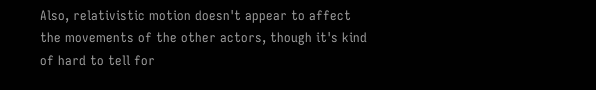Also, relativistic motion doesn't appear to affect the movements of the other actors, though it's kind of hard to tell for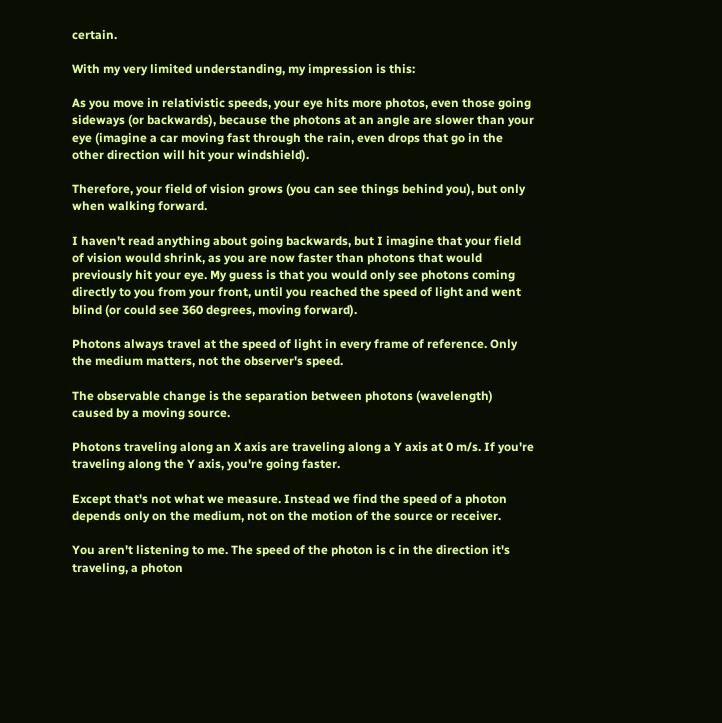certain.

With my very limited understanding, my impression is this:

As you move in relativistic speeds, your eye hits more photos, even those going sideways (or backwards), because the photons at an angle are slower than your eye (imagine a car moving fast through the rain, even drops that go in the other direction will hit your windshield).

Therefore, your field of vision grows (you can see things behind you), but only when walking forward.

I haven't read anything about going backwards, but I imagine that your field of vision would shrink, as you are now faster than photons that would previously hit your eye. My guess is that you would only see photons coming directly to you from your front, until you reached the speed of light and went blind (or could see 360 degrees, moving forward).

Photons always travel at the speed of light in every frame of reference. Only the medium matters, not the observer's speed.

The observable change is the separation between photons (wavelength) caused by a moving source.

Photons traveling along an X axis are traveling along a Y axis at 0 m/s. If you're traveling along the Y axis, you're going faster.

Except that's not what we measure. Instead we find the speed of a photon depends only on the medium, not on the motion of the source or receiver.

You aren't listening to me. The speed of the photon is c in the direction it's traveling, a photon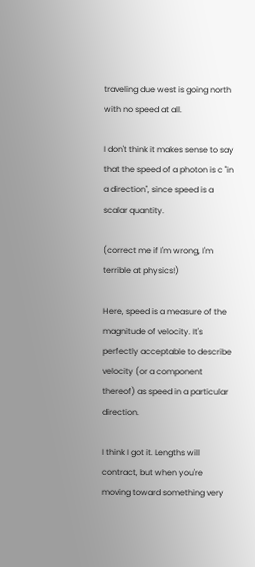traveling due west is going north with no speed at all.

I don't think it makes sense to say that the speed of a photon is c "in a direction", since speed is a scalar quantity.

(correct me if I'm wrong, I'm terrible at physics!)

Here, speed is a measure of the magnitude of velocity. It's perfectly acceptable to describe velocity (or a component thereof) as speed in a particular direction.

I think I got it. Lengths will contract, but when you're moving toward something very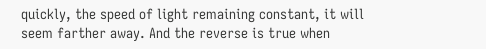quickly, the speed of light remaining constant, it will seem farther away. And the reverse is true when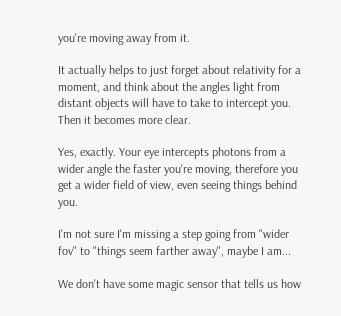you're moving away from it.

It actually helps to just forget about relativity for a moment, and think about the angles light from distant objects will have to take to intercept you. Then it becomes more clear.

Yes, exactly. Your eye intercepts photons from a wider angle the faster you're moving, therefore you get a wider field of view, even seeing things behind you.

I'm not sure I'm missing a step going from "wider fov" to "things seem farther away", maybe I am...

We don't have some magic sensor that tells us how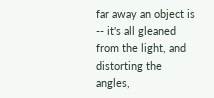far away an object is -- it's all gleaned from the light, and distorting the angles,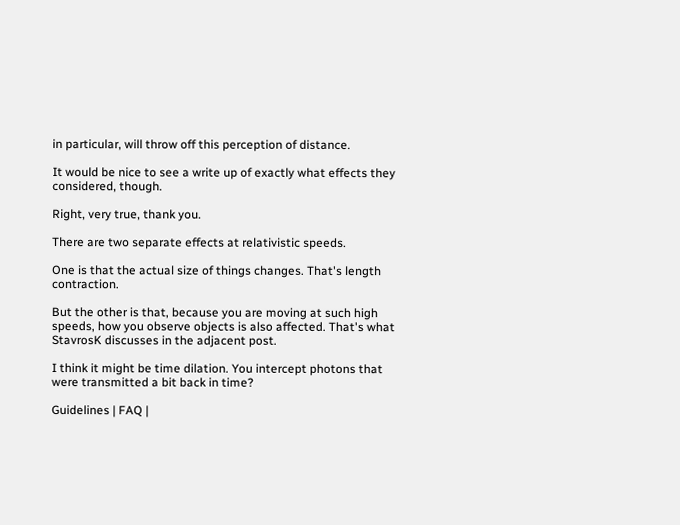in particular, will throw off this perception of distance.

It would be nice to see a write up of exactly what effects they considered, though.

Right, very true, thank you.

There are two separate effects at relativistic speeds.

One is that the actual size of things changes. That's length contraction.

But the other is that, because you are moving at such high speeds, how you observe objects is also affected. That's what StavrosK discusses in the adjacent post.

I think it might be time dilation. You intercept photons that were transmitted a bit back in time?

Guidelines | FAQ |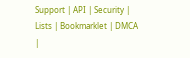Support | API | Security | Lists | Bookmarklet | DMCA |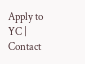Apply to YC | Contact